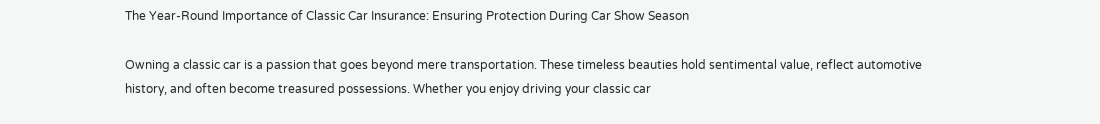The Year-Round Importance of Classic Car Insurance: Ensuring Protection During Car Show Season

Owning a classic car is a passion that goes beyond mere transportation. These timeless beauties hold sentimental value, reflect automotive history, and often become treasured possessions. Whether you enjoy driving your classic car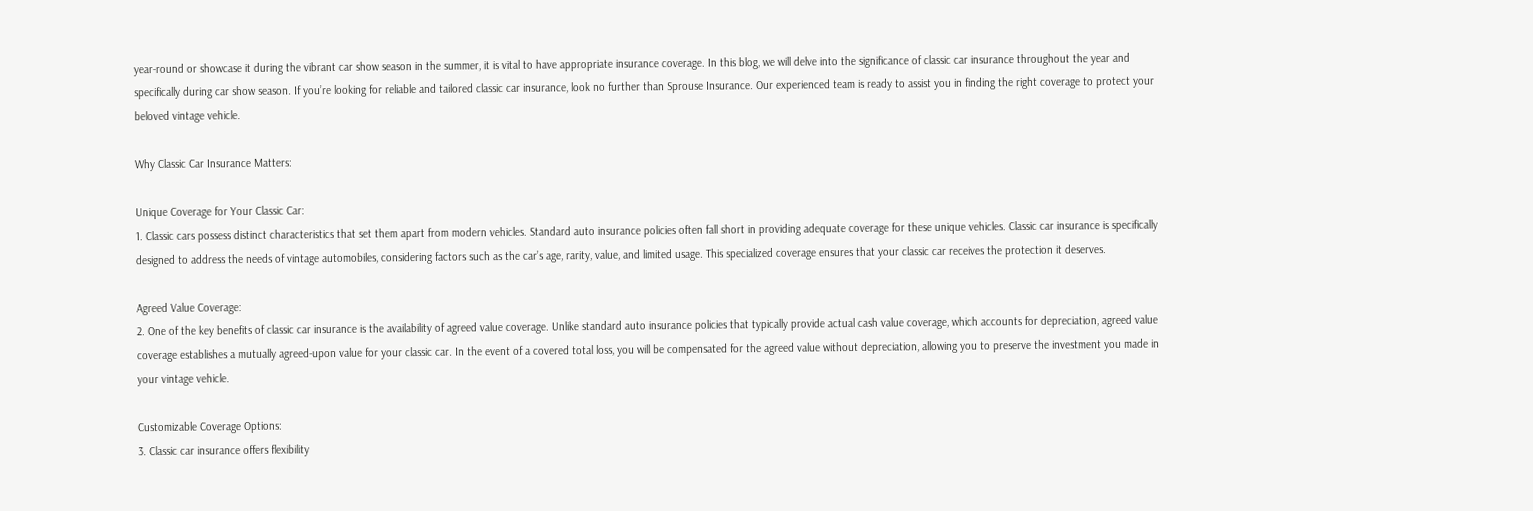year-round or showcase it during the vibrant car show season in the summer, it is vital to have appropriate insurance coverage. In this blog, we will delve into the significance of classic car insurance throughout the year and specifically during car show season. If you’re looking for reliable and tailored classic car insurance, look no further than Sprouse Insurance. Our experienced team is ready to assist you in finding the right coverage to protect your beloved vintage vehicle.

Why Classic Car Insurance Matters:

Unique Coverage for Your Classic Car:
1. Classic cars possess distinct characteristics that set them apart from modern vehicles. Standard auto insurance policies often fall short in providing adequate coverage for these unique vehicles. Classic car insurance is specifically designed to address the needs of vintage automobiles, considering factors such as the car’s age, rarity, value, and limited usage. This specialized coverage ensures that your classic car receives the protection it deserves.

Agreed Value Coverage:
2. One of the key benefits of classic car insurance is the availability of agreed value coverage. Unlike standard auto insurance policies that typically provide actual cash value coverage, which accounts for depreciation, agreed value coverage establishes a mutually agreed-upon value for your classic car. In the event of a covered total loss, you will be compensated for the agreed value without depreciation, allowing you to preserve the investment you made in your vintage vehicle.

Customizable Coverage Options:
3. Classic car insurance offers flexibility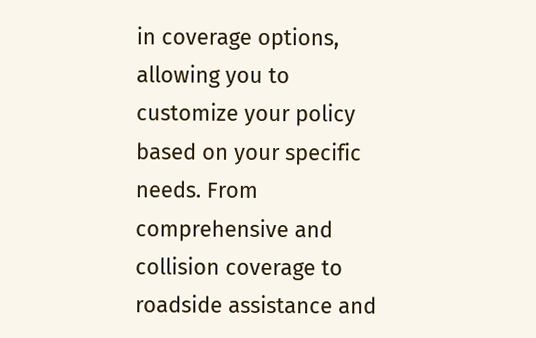in coverage options, allowing you to customize your policy based on your specific needs. From comprehensive and collision coverage to roadside assistance and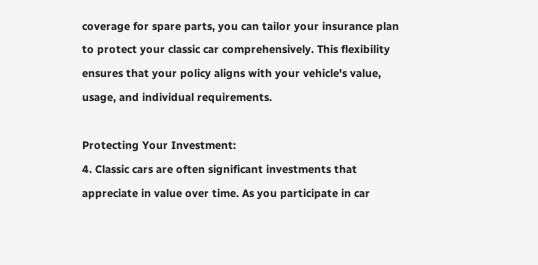coverage for spare parts, you can tailor your insurance plan to protect your classic car comprehensively. This flexibility ensures that your policy aligns with your vehicle's value, usage, and individual requirements.

Protecting Your Investment:
4. Classic cars are often significant investments that appreciate in value over time. As you participate in car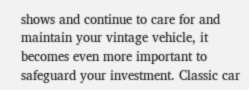shows and continue to care for and maintain your vintage vehicle, it becomes even more important to safeguard your investment. Classic car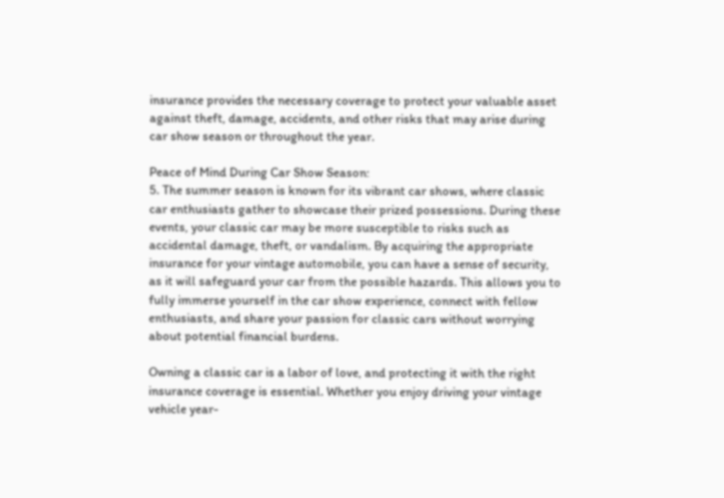insurance provides the necessary coverage to protect your valuable asset against theft, damage, accidents, and other risks that may arise during car show season or throughout the year.

Peace of Mind During Car Show Season:
5. The summer season is known for its vibrant car shows, where classic car enthusiasts gather to showcase their prized possessions. During these events, your classic car may be more susceptible to risks such as accidental damage, theft, or vandalism. By acquiring the appropriate insurance for your vintage automobile, you can have a sense of security, as it will safeguard your car from the possible hazards. This allows you to fully immerse yourself in the car show experience, connect with fellow enthusiasts, and share your passion for classic cars without worrying about potential financial burdens.

Owning a classic car is a labor of love, and protecting it with the right insurance coverage is essential. Whether you enjoy driving your vintage vehicle year-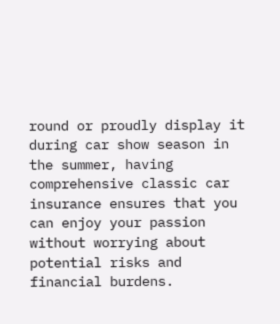round or proudly display it during car show season in the summer, having comprehensive classic car insurance ensures that you can enjoy your passion without worrying about potential risks and financial burdens.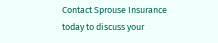Contact Sprouse Insurance today to discuss your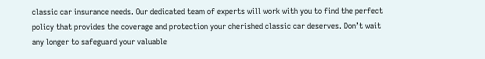classic car insurance needs. Our dedicated team of experts will work with you to find the perfect policy that provides the coverage and protection your cherished classic car deserves. Don’t wait any longer to safeguard your valuable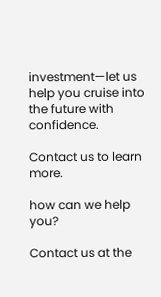investment—let us help you cruise into the future with confidence.

Contact us to learn more.

how can we help you?

Contact us at the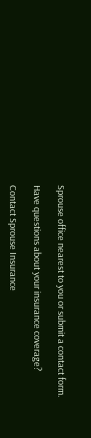Sprouse office nearest to you or submit a contact form.

Have questions about your insurance coverage?

Contact Sprouse Insurance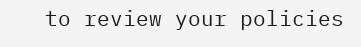to review your policies